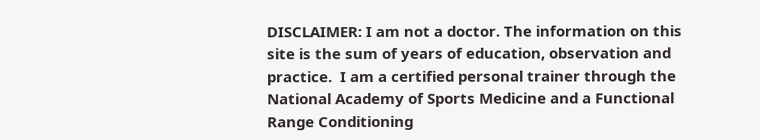DISCLAIMER: I am not a doctor. The information on this site is the sum of years of education, observation and practice.  I am a certified personal trainer through the National Academy of Sports Medicine and a Functional Range Conditioning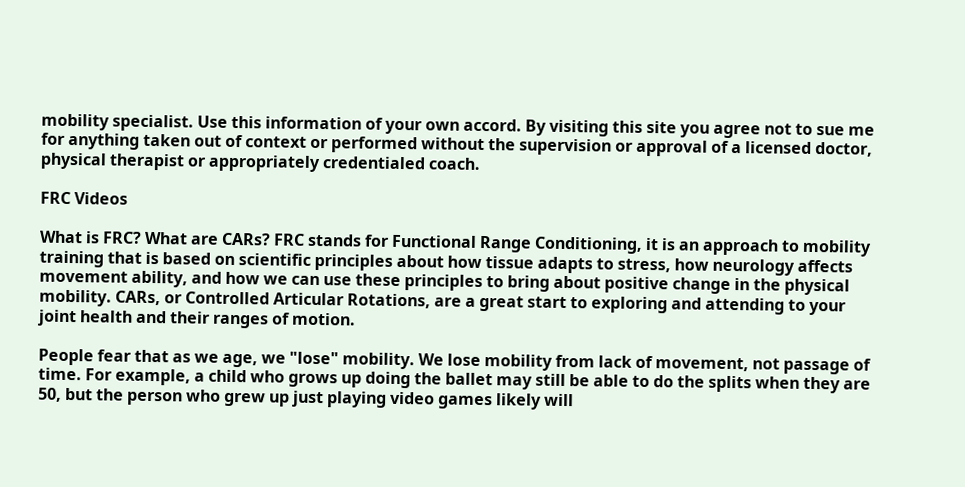mobility specialist. Use this information of your own accord. By visiting this site you agree not to sue me for anything taken out of context or performed without the supervision or approval of a licensed doctor, physical therapist or appropriately credentialed coach.

FRC Videos

What is FRC? What are CARs? FRC stands for Functional Range Conditioning, it is an approach to mobility training that is based on scientific principles about how tissue adapts to stress, how neurology affects movement ability, and how we can use these principles to bring about positive change in the physical mobility. CARs, or Controlled Articular Rotations, are a great start to exploring and attending to your joint health and their ranges of motion.

People fear that as we age, we "lose" mobility. We lose mobility from lack of movement, not passage of time. For example, a child who grows up doing the ballet may still be able to do the splits when they are 50, but the person who grew up just playing video games likely will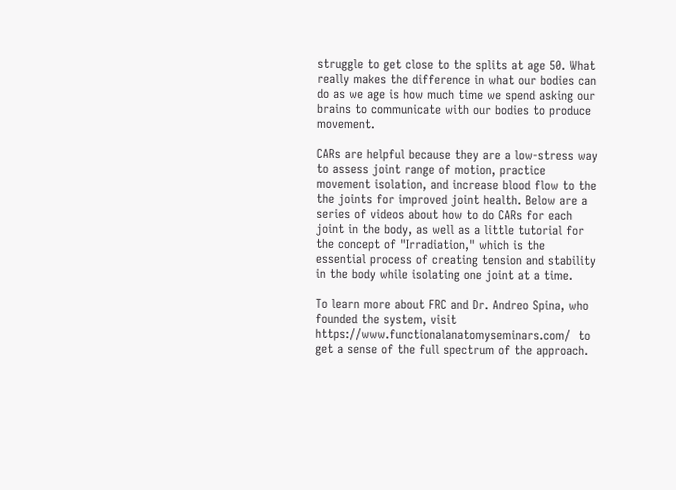struggle to get close to the splits at age 50. What really makes the difference in what our bodies can do as we age is how much time we spend asking our brains to communicate with our bodies to produce movement.

CARs are helpful because they are a low-stress way to assess joint range of motion, practice movement isolation, and increase blood flow to the the joints for improved joint health. Below are a series of videos about how to do CARs for each joint in the body, as well as a little tutorial for the concept of "Irradiation," which is the essential process of creating tension and stability in the body while isolating one joint at a time.

To learn more about FRC and Dr. Andreo Spina, who founded the system, visit https://www.functionalanatomyseminars.com/  to get a sense of the full spectrum of the approach.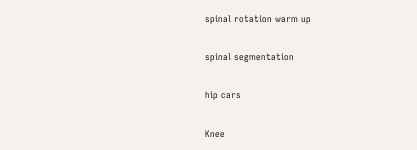spinal rotation warm up


spinal segmentation


hip cars


Knee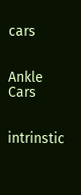cars


Ankle Cars


intrinstic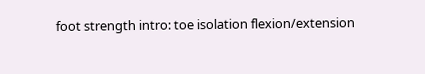foot strength intro: toe isolation flexion/extension